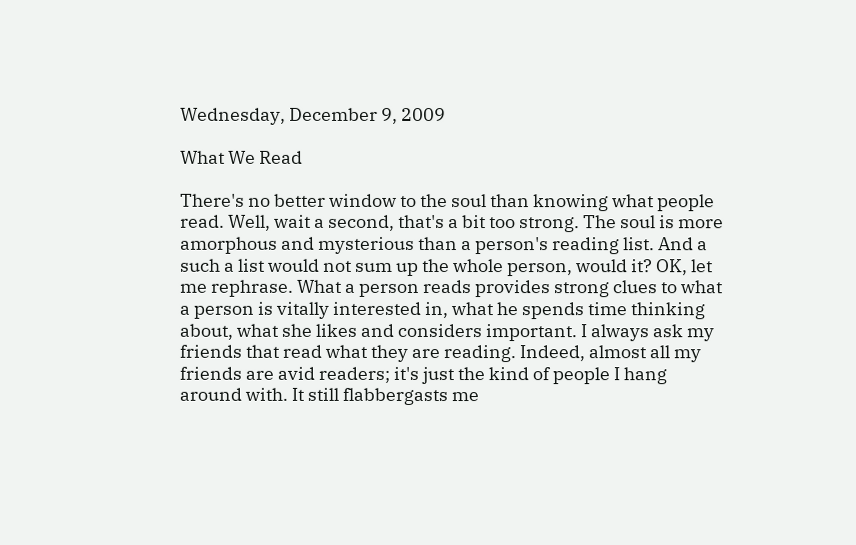Wednesday, December 9, 2009

What We Read

There's no better window to the soul than knowing what people read. Well, wait a second, that's a bit too strong. The soul is more amorphous and mysterious than a person's reading list. And a such a list would not sum up the whole person, would it? OK, let me rephrase. What a person reads provides strong clues to what a person is vitally interested in, what he spends time thinking about, what she likes and considers important. I always ask my friends that read what they are reading. Indeed, almost all my friends are avid readers; it's just the kind of people I hang around with. It still flabbergasts me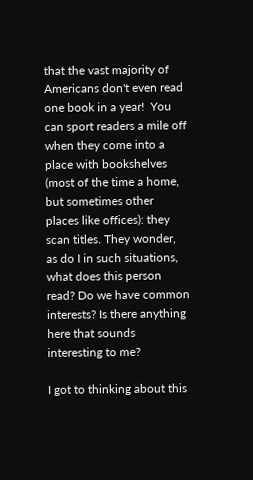that the vast majority of Americans don't even read one book in a year!  You can sport readers a mile off when they come into a place with bookshelves (most of the time a home, but sometimes other places like offices): they scan titles. They wonder, as do I in such situations, what does this person read? Do we have common interests? Is there anything here that sounds interesting to me?

I got to thinking about this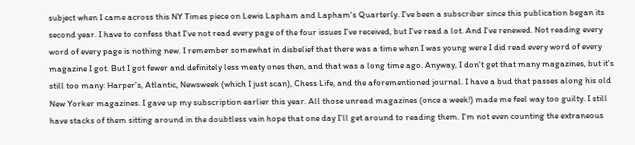subject when I came across this NY Times piece on Lewis Lapham and Lapham's Quarterly. I've been a subscriber since this publication began its second year. I have to confess that I've not read every page of the four issues I've received, but I've read a lot. And I've renewed. Not reading every word of every page is nothing new. I remember somewhat in disbelief that there was a time when I was young were I did read every word of every magazine I got. But I got fewer and definitely less meaty ones then, and that was a long time ago. Anyway, I don't get that many magazines, but it's still too many: Harper's, Atlantic, Newsweek (which I just scan), Chess Life, and the aforementioned journal. I have a bud that passes along his old New Yorker magazines. I gave up my subscription earlier this year. All those unread magazines (once a week!) made me feel way too guilty. I still have stacks of them sitting around in the doubtless vain hope that one day I'll get around to reading them. I'm not even counting the extraneous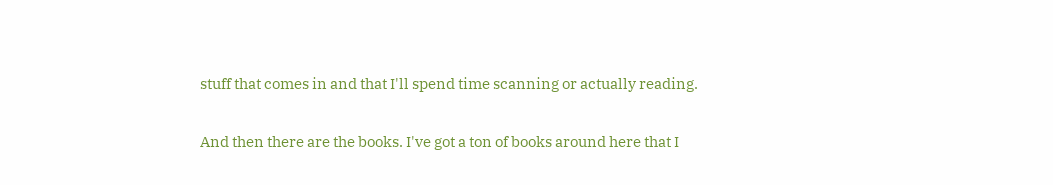stuff that comes in and that I'll spend time scanning or actually reading.

And then there are the books. I've got a ton of books around here that I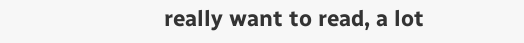really want to read, a lot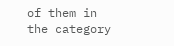of them in the category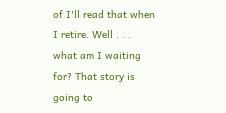of I'll read that when I retire. Well . . . what am I waiting for? That story is going to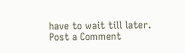have to wait till later.
Post a Comment